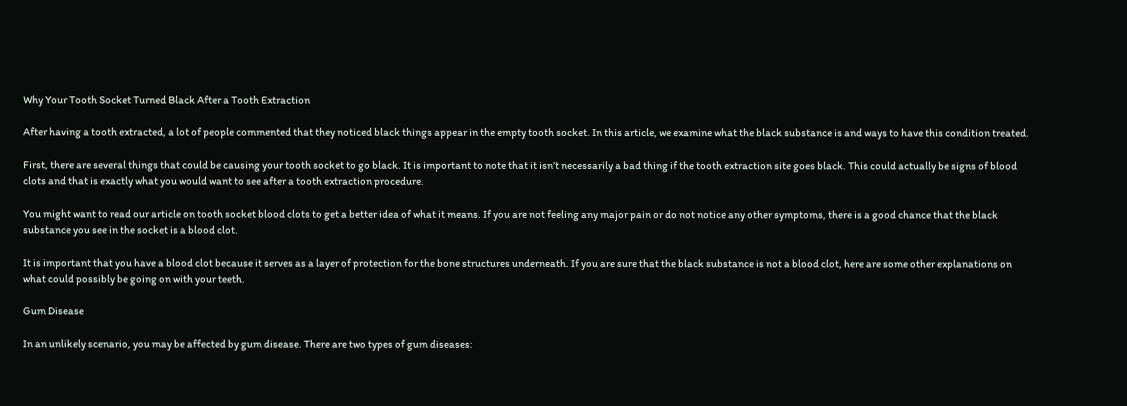Why Your Tooth Socket Turned Black After a Tooth Extraction

After having a tooth extracted, a lot of people commented that they noticed black things appear in the empty tooth socket. In this article, we examine what the black substance is and ways to have this condition treated.

First, there are several things that could be causing your tooth socket to go black. It is important to note that it isn’t necessarily a bad thing if the tooth extraction site goes black. This could actually be signs of blood clots and that is exactly what you would want to see after a tooth extraction procedure.

You might want to read our article on tooth socket blood clots to get a better idea of what it means. If you are not feeling any major pain or do not notice any other symptoms, there is a good chance that the black substance you see in the socket is a blood clot.

It is important that you have a blood clot because it serves as a layer of protection for the bone structures underneath. If you are sure that the black substance is not a blood clot, here are some other explanations on what could possibly be going on with your teeth.

Gum Disease

In an unlikely scenario, you may be affected by gum disease. There are two types of gum diseases: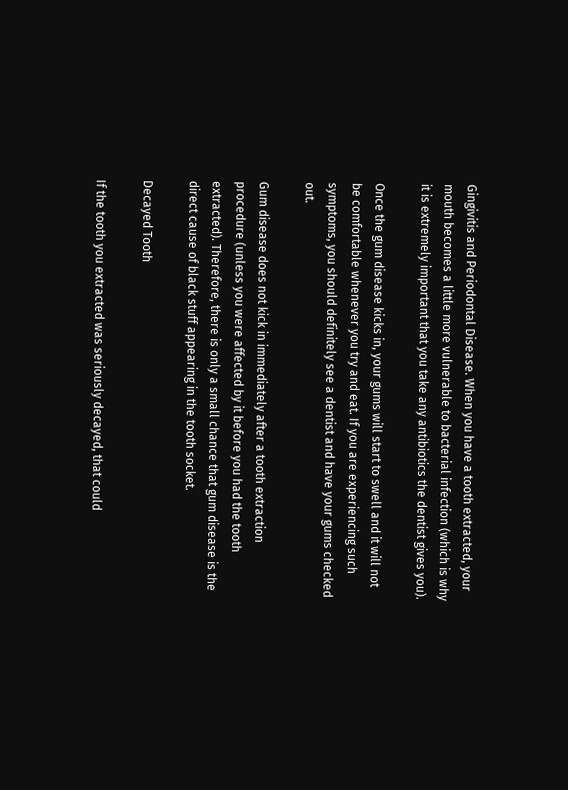Gingivitis and Periodontal Disease. When you have a tooth extracted, your mouth becomes a little more vulnerable to bacterial infection (which is why it is extremely important that you take any antibiotics the dentist gives you).

Once the gum disease kicks in, your gums will start to swell and it will not be comfortable whenever you try and eat. If you are experiencing such symptoms, you should definitely see a dentist and have your gums checked out.

Gum disease does not kick in immediately after a tooth extraction procedure (unless you were affected by it before you had the tooth extracted). Therefore, there is only a small chance that gum disease is the direct cause of black stuff appearing in the tooth socket.

Decayed Tooth

If the tooth you extracted was seriously decayed, that could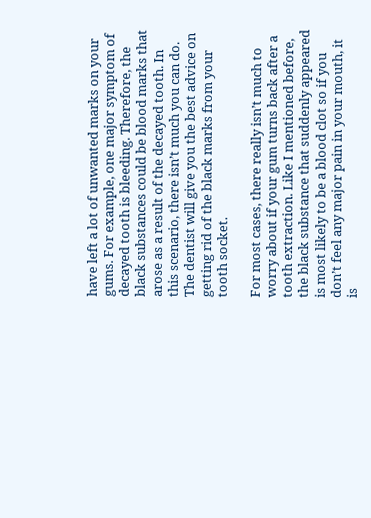have left a lot of unwanted marks on your gums. For example, one major symptom of decayed tooth is bleeding. Therefore, the black substances could be blood marks that arose as a result of the decayed tooth. In this scenario, there isn’t much you can do. The dentist will give you the best advice on getting rid of the black marks from your tooth socket.

For most cases, there really isn’t much to worry about if your gum turns back after a tooth extraction. Like I mentioned before, the black substance that suddenly appeared is most likely to be a blood clot so if you don’t feel any major pain in your mouth, it is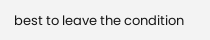best to leave the condition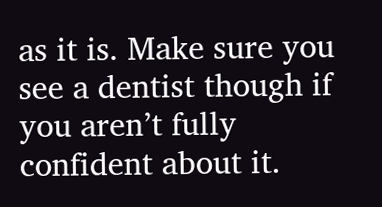as it is. Make sure you see a dentist though if you aren’t fully confident about it.